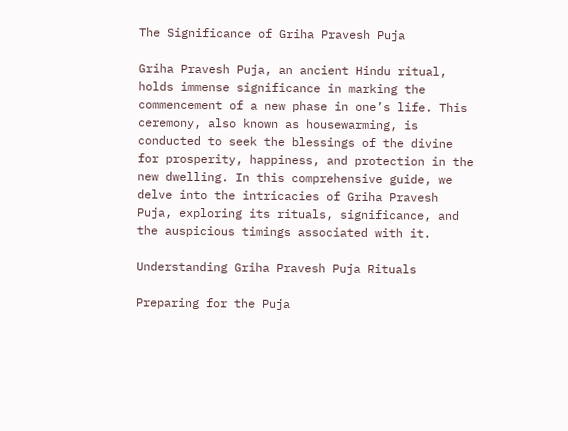The Significance of Griha Pravesh Puja

Griha Pravesh Puja, an ancient Hindu ritual, holds immense significance in marking the commencement of a new phase in one’s life. This ceremony, also known as housewarming, is conducted to seek the blessings of the divine for prosperity, happiness, and protection in the new dwelling. In this comprehensive guide, we delve into the intricacies of Griha Pravesh Puja, exploring its rituals, significance, and the auspicious timings associated with it.

Understanding Griha Pravesh Puja Rituals

Preparing for the Puja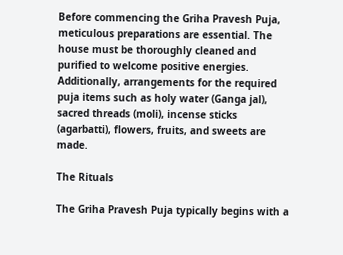Before commencing the Griha Pravesh Puja, meticulous preparations are essential. The house must be thoroughly cleaned and purified to welcome positive energies. Additionally, arrangements for the required puja items such as holy water (Ganga jal), sacred threads (moli), incense sticks (agarbatti), flowers, fruits, and sweets are made.

The Rituals

The Griha Pravesh Puja typically begins with a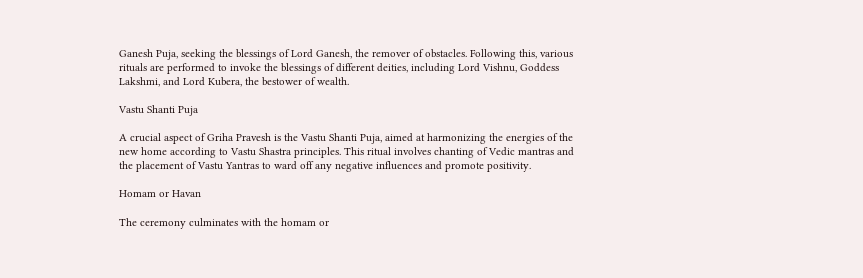Ganesh Puja, seeking the blessings of Lord Ganesh, the remover of obstacles. Following this, various rituals are performed to invoke the blessings of different deities, including Lord Vishnu, Goddess Lakshmi, and Lord Kubera, the bestower of wealth.

Vastu Shanti Puja

A crucial aspect of Griha Pravesh is the Vastu Shanti Puja, aimed at harmonizing the energies of the new home according to Vastu Shastra principles. This ritual involves chanting of Vedic mantras and the placement of Vastu Yantras to ward off any negative influences and promote positivity.

Homam or Havan

The ceremony culminates with the homam or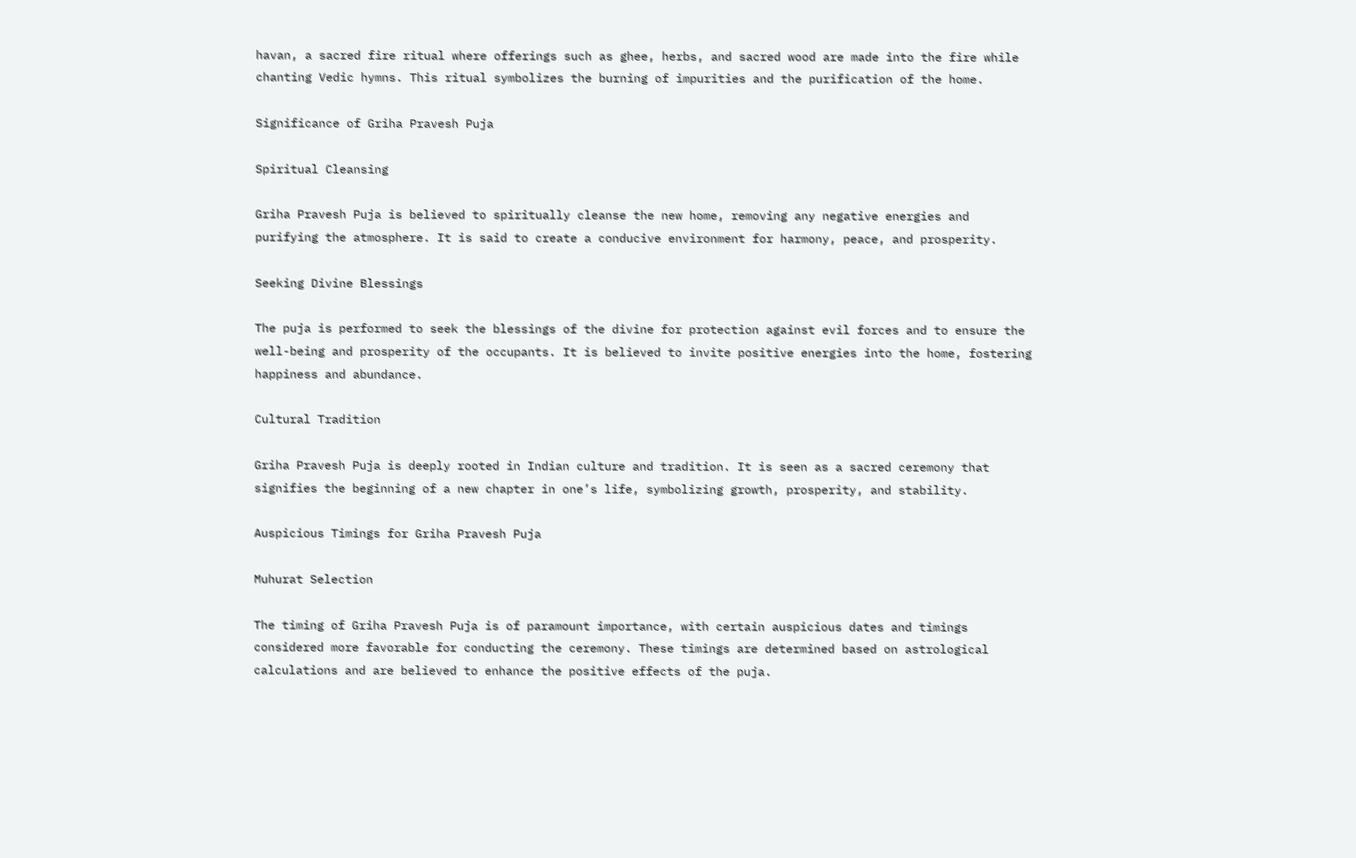havan, a sacred fire ritual where offerings such as ghee, herbs, and sacred wood are made into the fire while chanting Vedic hymns. This ritual symbolizes the burning of impurities and the purification of the home.

Significance of Griha Pravesh Puja

Spiritual Cleansing

Griha Pravesh Puja is believed to spiritually cleanse the new home, removing any negative energies and purifying the atmosphere. It is said to create a conducive environment for harmony, peace, and prosperity.

Seeking Divine Blessings

The puja is performed to seek the blessings of the divine for protection against evil forces and to ensure the well-being and prosperity of the occupants. It is believed to invite positive energies into the home, fostering happiness and abundance.

Cultural Tradition

Griha Pravesh Puja is deeply rooted in Indian culture and tradition. It is seen as a sacred ceremony that signifies the beginning of a new chapter in one’s life, symbolizing growth, prosperity, and stability.

Auspicious Timings for Griha Pravesh Puja

Muhurat Selection

The timing of Griha Pravesh Puja is of paramount importance, with certain auspicious dates and timings considered more favorable for conducting the ceremony. These timings are determined based on astrological calculations and are believed to enhance the positive effects of the puja.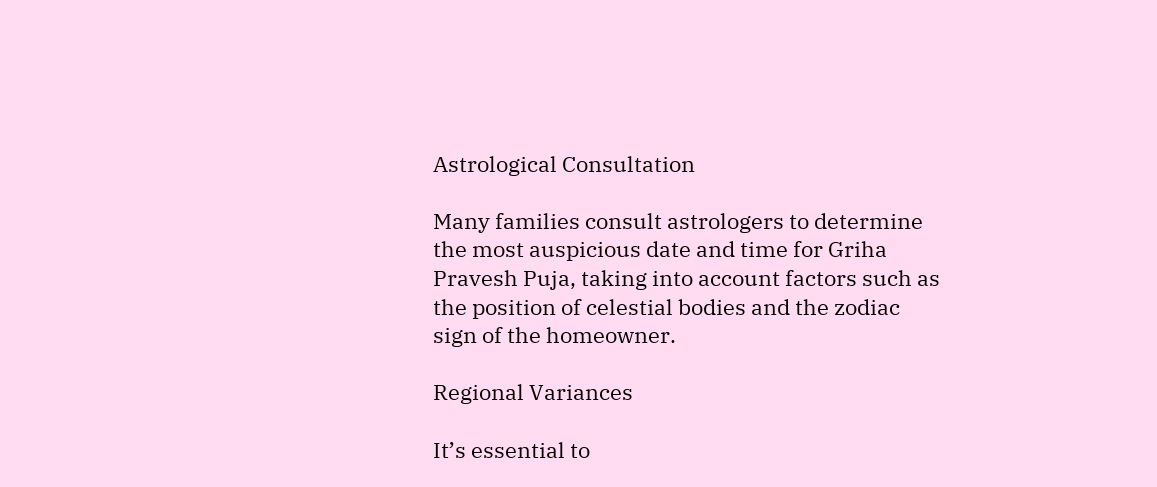Astrological Consultation

Many families consult astrologers to determine the most auspicious date and time for Griha Pravesh Puja, taking into account factors such as the position of celestial bodies and the zodiac sign of the homeowner.

Regional Variances

It’s essential to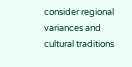consider regional variances and cultural traditions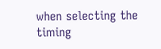when selecting the timing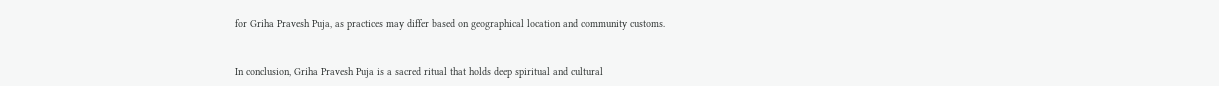for Griha Pravesh Puja, as practices may differ based on geographical location and community customs.


In conclusion, Griha Pravesh Puja is a sacred ritual that holds deep spiritual and cultural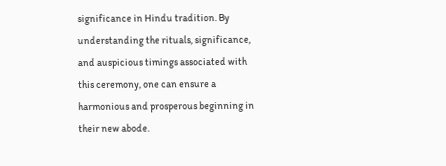significance in Hindu tradition. By understanding the rituals, significance, and auspicious timings associated with this ceremony, one can ensure a harmonious and prosperous beginning in their new abode.